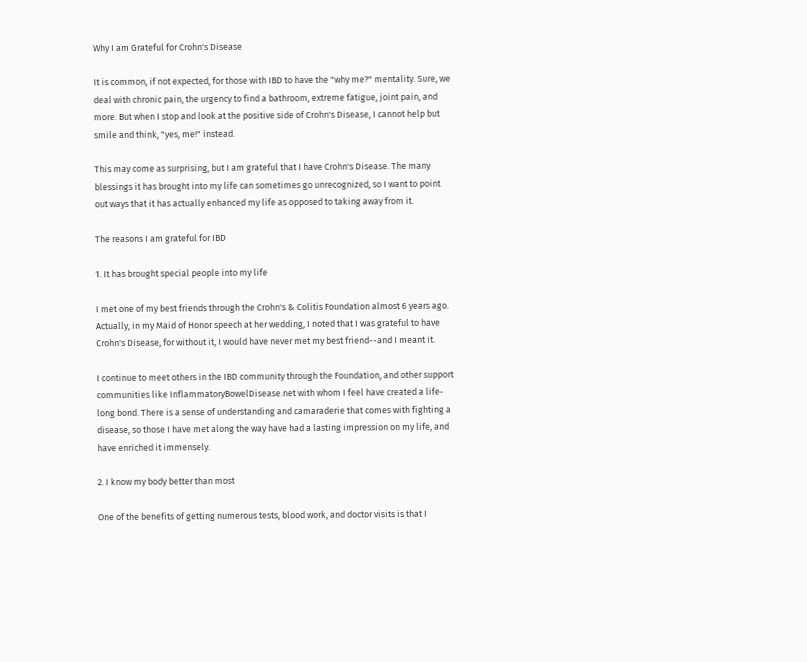Why I am Grateful for Crohn's Disease

It is common, if not expected, for those with IBD to have the "why me?" mentality. Sure, we deal with chronic pain, the urgency to find a bathroom, extreme fatigue, joint pain, and more. But when I stop and look at the positive side of Crohn's Disease, I cannot help but smile and think, "yes, me!" instead.

This may come as surprising, but I am grateful that I have Crohn's Disease. The many blessings it has brought into my life can sometimes go unrecognized, so I want to point out ways that it has actually enhanced my life as opposed to taking away from it.

The reasons I am grateful for IBD

1. It has brought special people into my life

I met one of my best friends through the Crohn's & Colitis Foundation almost 6 years ago. Actually, in my Maid of Honor speech at her wedding, I noted that I was grateful to have Crohn's Disease, for without it, I would have never met my best friend--and I meant it.

I continue to meet others in the IBD community through the Foundation, and other support communities like InflammatoryBowelDisease.net with whom I feel have created a life-long bond. There is a sense of understanding and camaraderie that comes with fighting a disease, so those I have met along the way have had a lasting impression on my life, and have enriched it immensely.

2. I know my body better than most

One of the benefits of getting numerous tests, blood work, and doctor visits is that I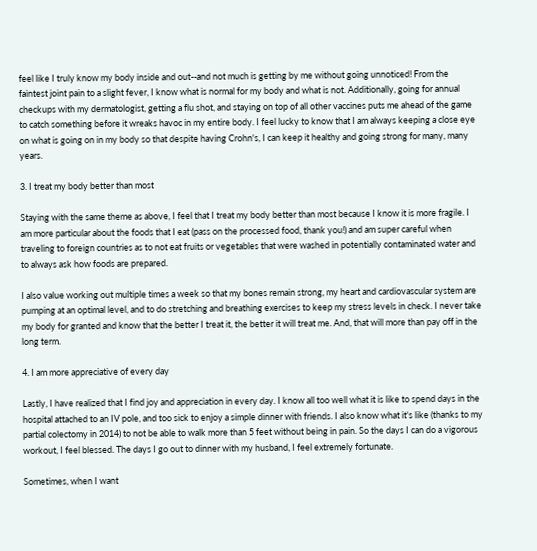feel like I truly know my body inside and out--and not much is getting by me without going unnoticed! From the faintest joint pain to a slight fever, I know what is normal for my body and what is not. Additionally, going for annual checkups with my dermatologist, getting a flu shot, and staying on top of all other vaccines puts me ahead of the game to catch something before it wreaks havoc in my entire body. I feel lucky to know that I am always keeping a close eye on what is going on in my body so that despite having Crohn's, I can keep it healthy and going strong for many, many years.

3. I treat my body better than most

Staying with the same theme as above, I feel that I treat my body better than most because I know it is more fragile. I am more particular about the foods that I eat (pass on the processed food, thank you!) and am super careful when traveling to foreign countries as to not eat fruits or vegetables that were washed in potentially contaminated water and to always ask how foods are prepared.

I also value working out multiple times a week so that my bones remain strong, my heart and cardiovascular system are pumping at an optimal level, and to do stretching and breathing exercises to keep my stress levels in check. I never take my body for granted and know that the better I treat it, the better it will treat me. And, that will more than pay off in the long term.

4. I am more appreciative of every day

Lastly, I have realized that I find joy and appreciation in every day. I know all too well what it is like to spend days in the hospital attached to an IV pole, and too sick to enjoy a simple dinner with friends. I also know what it's like (thanks to my partial colectomy in 2014) to not be able to walk more than 5 feet without being in pain. So the days I can do a vigorous workout, I feel blessed. The days I go out to dinner with my husband, I feel extremely fortunate.

Sometimes, when I want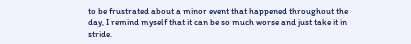to be frustrated about a minor event that happened throughout the day, I remind myself that it can be so much worse and just take it in stride.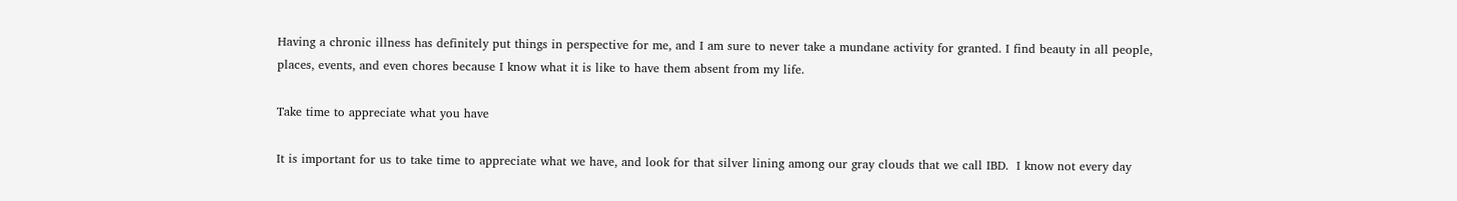Having a chronic illness has definitely put things in perspective for me, and I am sure to never take a mundane activity for granted. I find beauty in all people, places, events, and even chores because I know what it is like to have them absent from my life.

Take time to appreciate what you have

It is important for us to take time to appreciate what we have, and look for that silver lining among our gray clouds that we call IBD.  I know not every day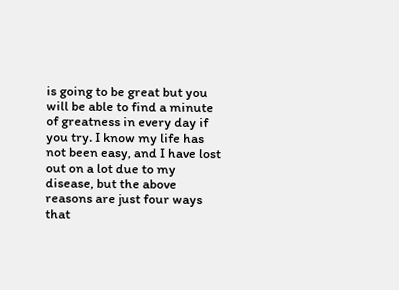is going to be great but you will be able to find a minute of greatness in every day if you try. I know my life has not been easy, and I have lost out on a lot due to my disease, but the above reasons are just four ways that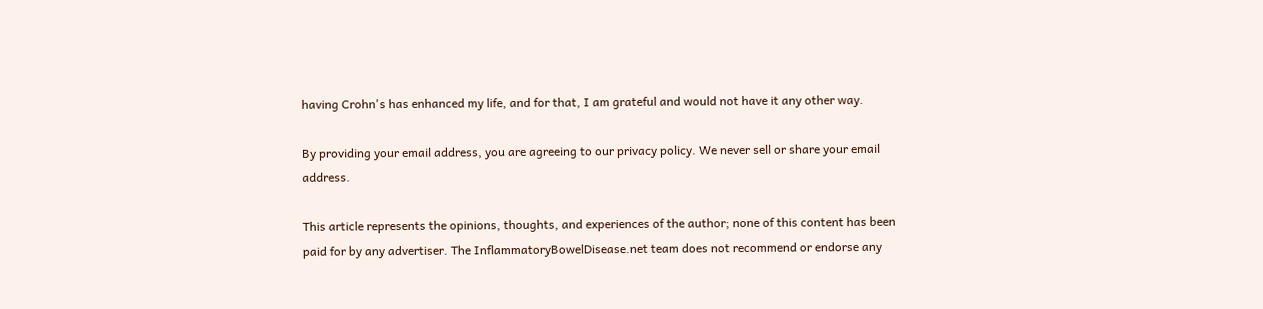having Crohn's has enhanced my life, and for that, I am grateful and would not have it any other way.

By providing your email address, you are agreeing to our privacy policy. We never sell or share your email address.

This article represents the opinions, thoughts, and experiences of the author; none of this content has been paid for by any advertiser. The InflammatoryBowelDisease.net team does not recommend or endorse any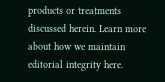products or treatments discussed herein. Learn more about how we maintain editorial integrity here.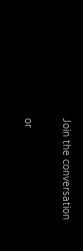Join the conversation

or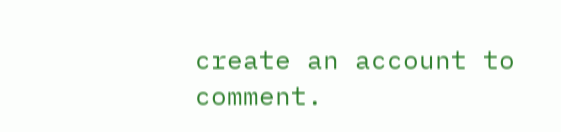create an account to comment.